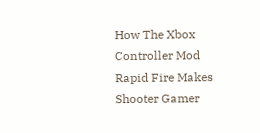How The Xbox Controller Mod Rapid Fire Makes Shooter Gamer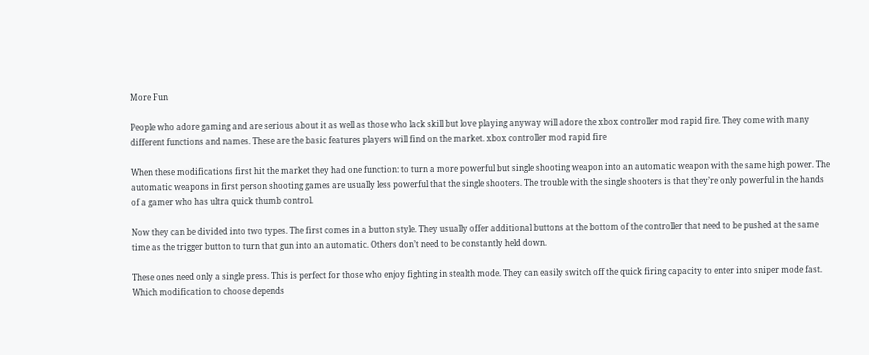More Fun

People who adore gaming and are serious about it as well as those who lack skill but love playing anyway will adore the xbox controller mod rapid fire. They come with many different functions and names. These are the basic features players will find on the market. xbox controller mod rapid fire

When these modifications first hit the market they had one function: to turn a more powerful but single shooting weapon into an automatic weapon with the same high power. The automatic weapons in first person shooting games are usually less powerful that the single shooters. The trouble with the single shooters is that they’re only powerful in the hands of a gamer who has ultra quick thumb control.

Now they can be divided into two types. The first comes in a button style. They usually offer additional buttons at the bottom of the controller that need to be pushed at the same time as the trigger button to turn that gun into an automatic. Others don’t need to be constantly held down.

These ones need only a single press. This is perfect for those who enjoy fighting in stealth mode. They can easily switch off the quick firing capacity to enter into sniper mode fast. Which modification to choose depends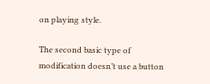on playing style.

The second basic type of modification doesn’t use a button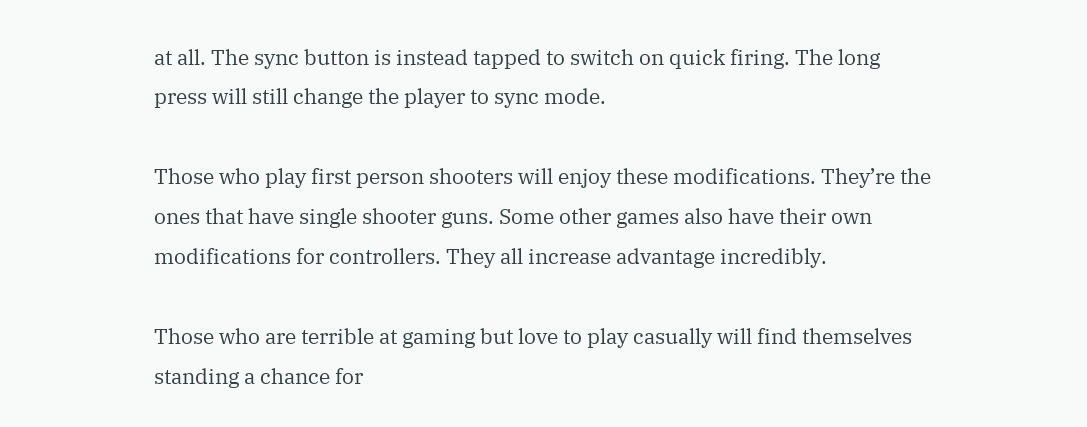at all. The sync button is instead tapped to switch on quick firing. The long press will still change the player to sync mode.

Those who play first person shooters will enjoy these modifications. They’re the ones that have single shooter guns. Some other games also have their own modifications for controllers. They all increase advantage incredibly.

Those who are terrible at gaming but love to play casually will find themselves standing a chance for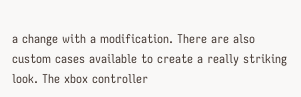a change with a modification. There are also custom cases available to create a really striking look. The xbox controller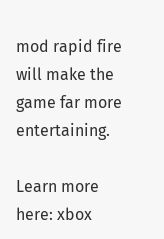mod rapid fire will make the game far more entertaining.

Learn more here: xbox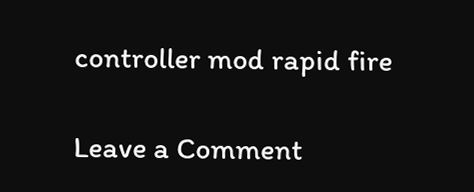controller mod rapid fire

Leave a Comment